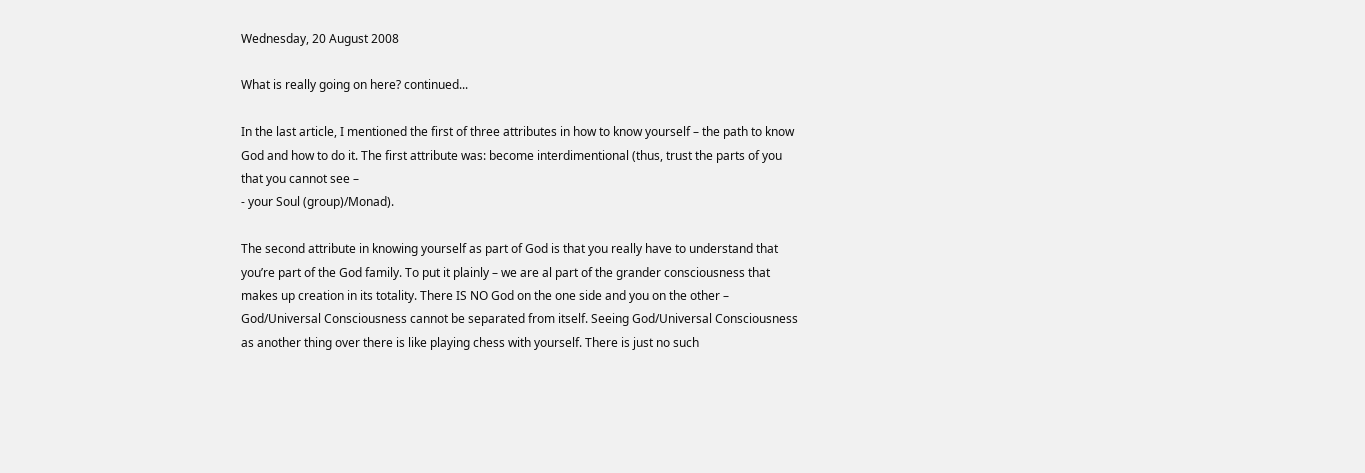Wednesday, 20 August 2008

What is really going on here? continued...

In the last article, I mentioned the first of three attributes in how to know yourself – the path to know God and how to do it. The first attribute was: become interdimentional (thus, trust the parts of you that you cannot see –
- your Soul (group)/Monad).

The second attribute in knowing yourself as part of God is that you really have to understand that you’re part of the God family. To put it plainly – we are al part of the grander consciousness that makes up creation in its totality. There IS NO God on the one side and you on the other – God/Universal Consciousness cannot be separated from itself. Seeing God/Universal Consciousness as another thing over there is like playing chess with yourself. There is just no such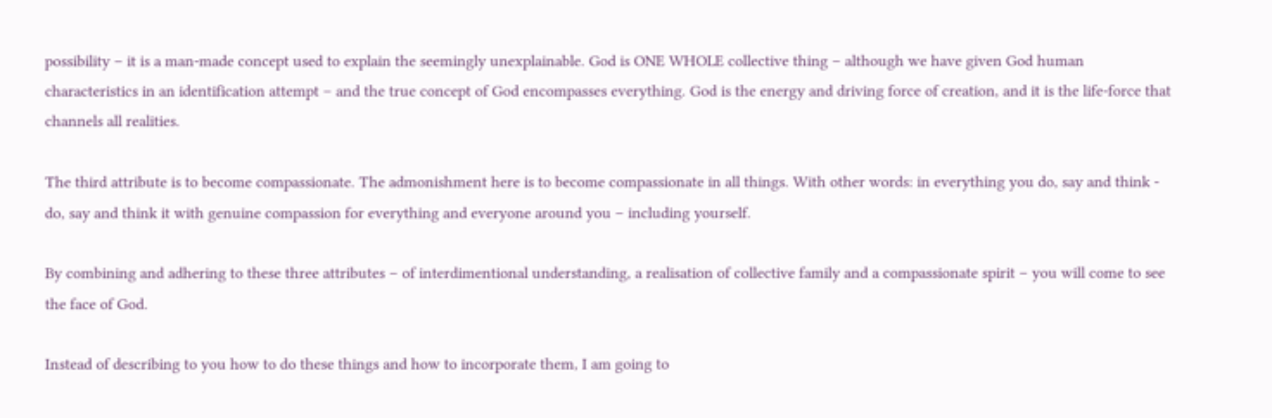possibility – it is a man-made concept used to explain the seemingly unexplainable. God is ONE WHOLE collective thing – although we have given God human characteristics in an identification attempt – and the true concept of God encompasses everything. God is the energy and driving force of creation, and it is the life-force that channels all realities.

The third attribute is to become compassionate. The admonishment here is to become compassionate in all things. With other words: in everything you do, say and think - do, say and think it with genuine compassion for everything and everyone around you – including yourself.

By combining and adhering to these three attributes – of interdimentional understanding, a realisation of collective family and a compassionate spirit – you will come to see the face of God.

Instead of describing to you how to do these things and how to incorporate them, I am going to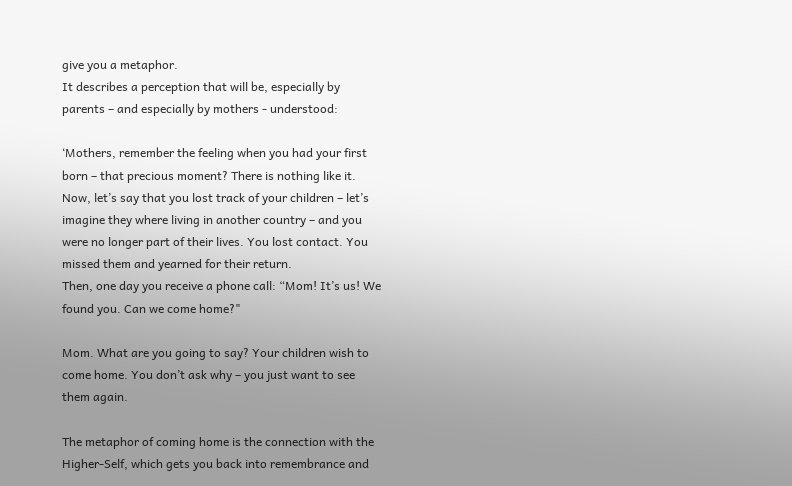give you a metaphor.
It describes a perception that will be, especially by parents – and especially by mothers - understood:

‘Mothers, remember the feeling when you had your first born – that precious moment? There is nothing like it.
Now, let’s say that you lost track of your children – let’s imagine they where living in another country – and you were no longer part of their lives. You lost contact. You missed them and yearned for their return.
Then, one day you receive a phone call: “Mom! It’s us! We found you. Can we come home?"

Mom. What are you going to say? Your children wish to come home. You don’t ask why – you just want to see them again.

The metaphor of coming home is the connection with the Higher-Self, which gets you back into remembrance and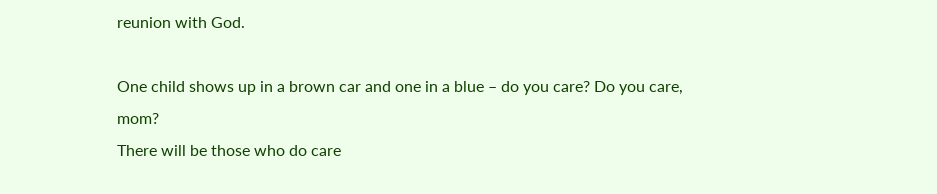reunion with God.

One child shows up in a brown car and one in a blue – do you care? Do you care, mom?
There will be those who do care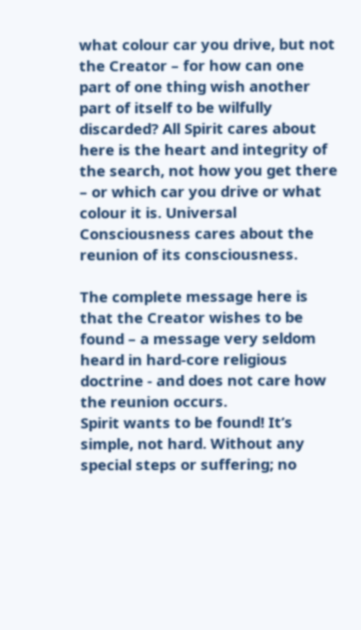what colour car you drive, but not the Creator – for how can one part of one thing wish another part of itself to be wilfully discarded? All Spirit cares about here is the heart and integrity of the search, not how you get there – or which car you drive or what colour it is. Universal Consciousness cares about the reunion of its consciousness.

The complete message here is that the Creator wishes to be found – a message very seldom heard in hard-core religious doctrine - and does not care how the reunion occurs.
Spirit wants to be found! It’s simple, not hard. Without any special steps or suffering; no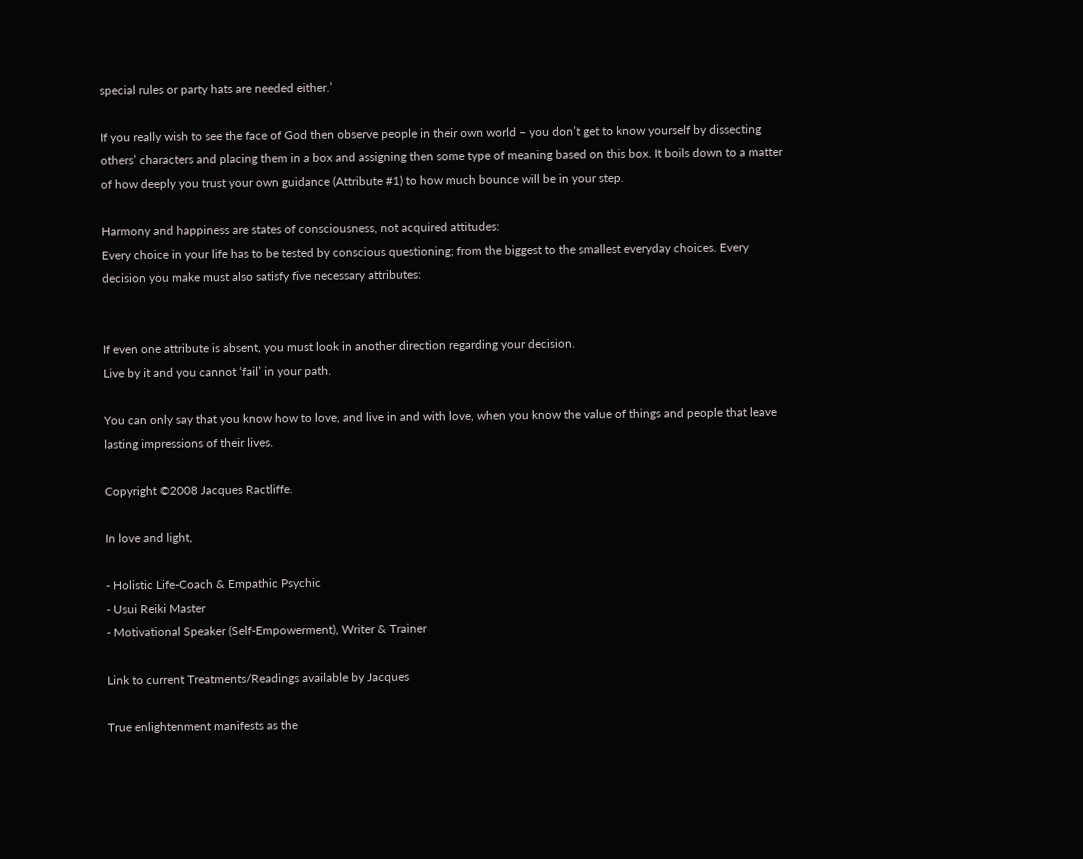special rules or party hats are needed either.’

If you really wish to see the face of God then observe people in their own world – you don’t get to know yourself by dissecting others’ characters and placing them in a box and assigning then some type of meaning based on this box. It boils down to a matter of how deeply you trust your own guidance (Attribute #1) to how much bounce will be in your step.

Harmony and happiness are states of consciousness, not acquired attitudes:
Every choice in your life has to be tested by conscious questioning; from the biggest to the smallest everyday choices. Every decision you make must also satisfy five necessary attributes:


If even one attribute is absent, you must look in another direction regarding your decision.
Live by it and you cannot ‘fail’ in your path.

You can only say that you know how to love, and live in and with love, when you know the value of things and people that leave lasting impressions of their lives.

Copyright ©2008 Jacques Ractliffe.

In love and light,

- Holistic Life-Coach & Empathic Psychic
- Usui Reiki Master
- Motivational Speaker (Self-Empowerment), Writer & Trainer

Link to current Treatments/Readings available by Jacques

True enlightenment manifests as the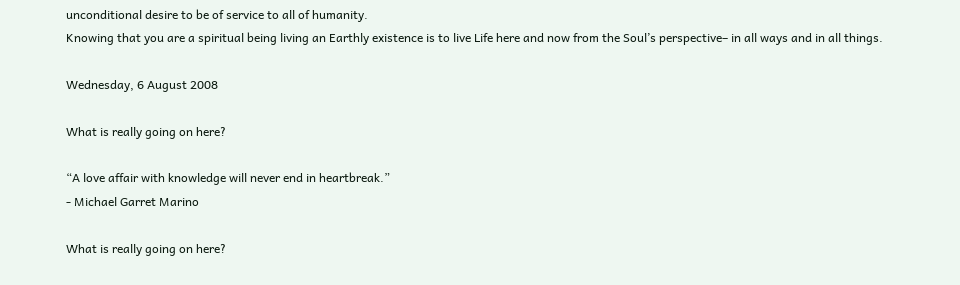unconditional desire to be of service to all of humanity.
Knowing that you are a spiritual being living an Earthly existence is to live Life here and now from the Soul’s perspective– in all ways and in all things.

Wednesday, 6 August 2008

What is really going on here?

“A love affair with knowledge will never end in heartbreak.”
- Michael Garret Marino

What is really going on here?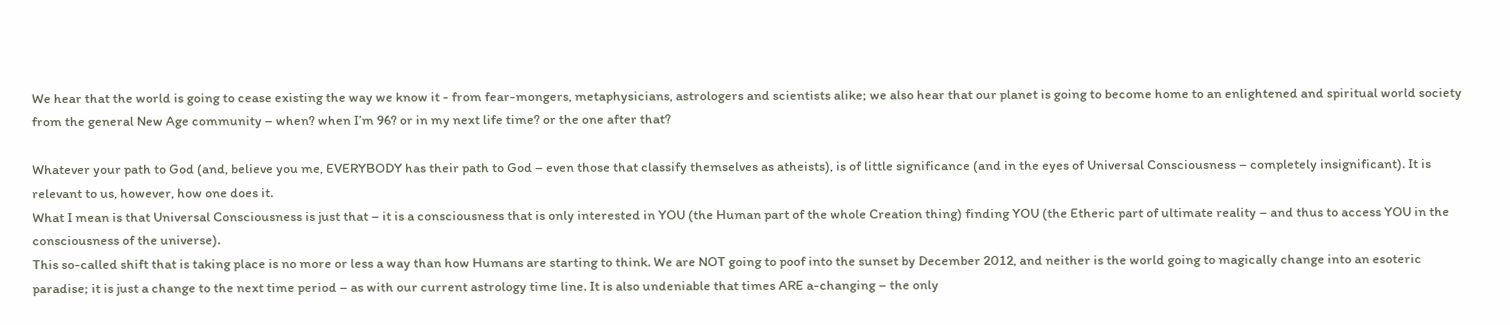We hear that the world is going to cease existing the way we know it - from fear-mongers, metaphysicians, astrologers and scientists alike; we also hear that our planet is going to become home to an enlightened and spiritual world society from the general New Age community – when? when I’m 96? or in my next life time? or the one after that?

Whatever your path to God (and, believe you me, EVERYBODY has their path to God – even those that classify themselves as atheists), is of little significance (and in the eyes of Universal Consciousness – completely insignificant). It is relevant to us, however, how one does it.
What I mean is that Universal Consciousness is just that – it is a consciousness that is only interested in YOU (the Human part of the whole Creation thing) finding YOU (the Etheric part of ultimate reality – and thus to access YOU in the consciousness of the universe).
This so-called shift that is taking place is no more or less a way than how Humans are starting to think. We are NOT going to poof into the sunset by December 2012, and neither is the world going to magically change into an esoteric paradise; it is just a change to the next time period – as with our current astrology time line. It is also undeniable that times ARE a-changing – the only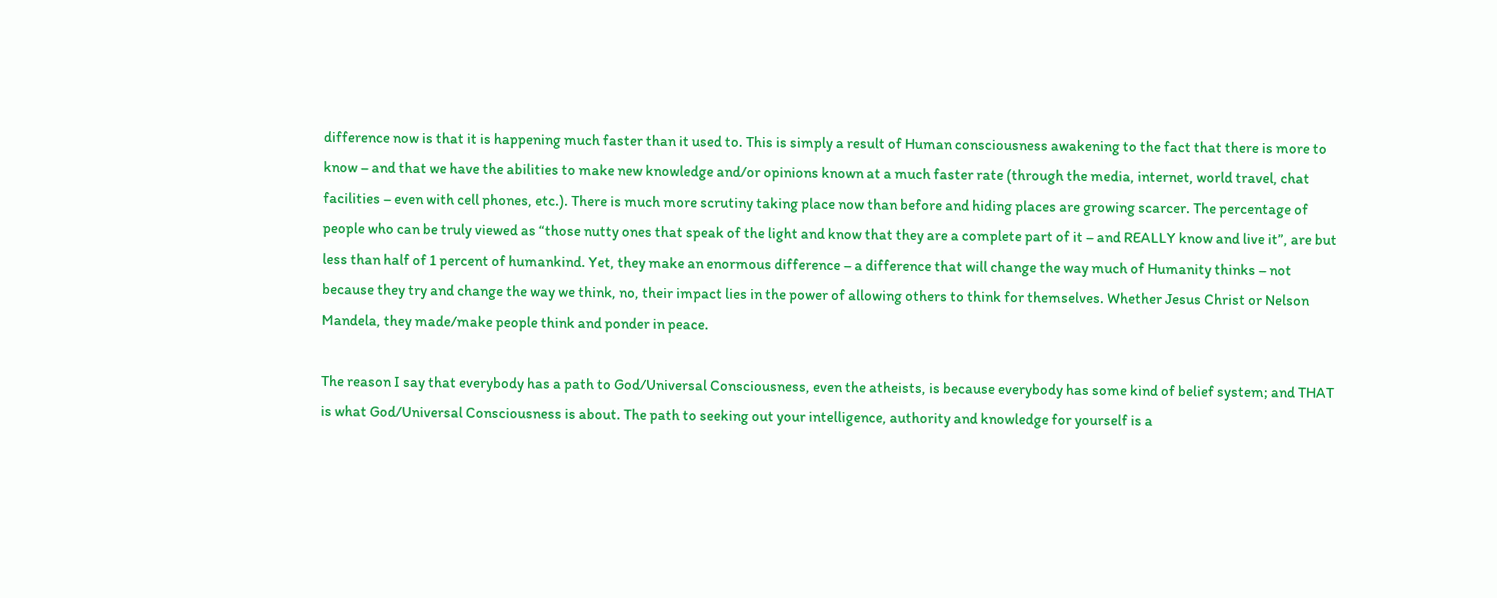difference now is that it is happening much faster than it used to. This is simply a result of Human consciousness awakening to the fact that there is more to know – and that we have the abilities to make new knowledge and/or opinions known at a much faster rate (through the media, internet, world travel, chat facilities – even with cell phones, etc.). There is much more scrutiny taking place now than before and hiding places are growing scarcer. The percentage of people who can be truly viewed as “those nutty ones that speak of the light and know that they are a complete part of it – and REALLY know and live it”, are but less than half of 1 percent of humankind. Yet, they make an enormous difference – a difference that will change the way much of Humanity thinks – not because they try and change the way we think, no, their impact lies in the power of allowing others to think for themselves. Whether Jesus Christ or Nelson Mandela, they made/make people think and ponder in peace.

The reason I say that everybody has a path to God/Universal Consciousness, even the atheists, is because everybody has some kind of belief system; and THAT is what God/Universal Consciousness is about. The path to seeking out your intelligence, authority and knowledge for yourself is a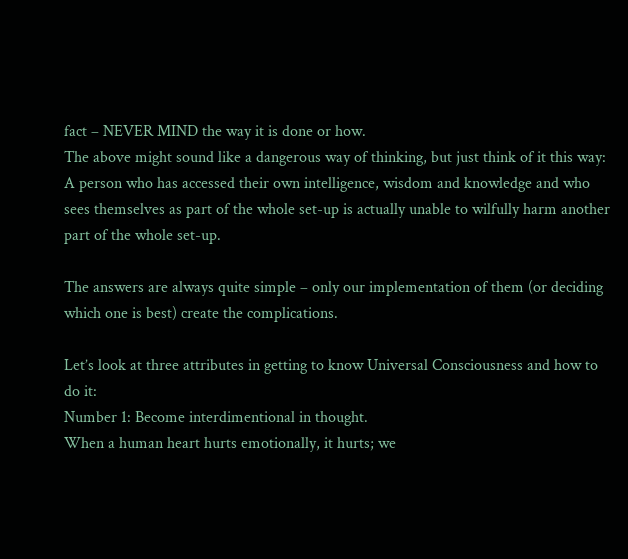fact – NEVER MIND the way it is done or how.
The above might sound like a dangerous way of thinking, but just think of it this way: A person who has accessed their own intelligence, wisdom and knowledge and who sees themselves as part of the whole set-up is actually unable to wilfully harm another part of the whole set-up.

The answers are always quite simple – only our implementation of them (or deciding which one is best) create the complications.

Let’s look at three attributes in getting to know Universal Consciousness and how to do it:
Number 1: Become interdimentional in thought.
When a human heart hurts emotionally, it hurts; we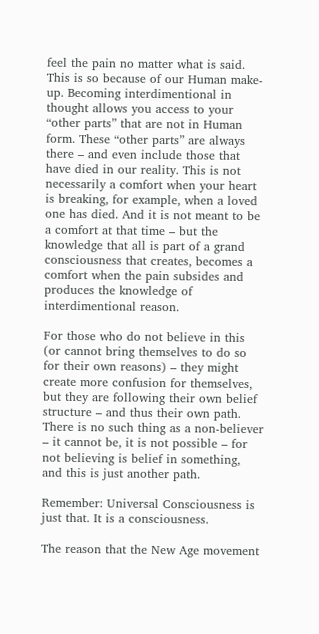feel the pain no matter what is said. This is so because of our Human make-up. Becoming interdimentional in thought allows you access to your “other parts” that are not in Human form. These “other parts” are always there – and even include those that have died in our reality. This is not necessarily a comfort when your heart is breaking, for example, when a loved one has died. And it is not meant to be a comfort at that time – but the knowledge that all is part of a grand consciousness that creates, becomes a comfort when the pain subsides and produces the knowledge of interdimentional reason.

For those who do not believe in this (or cannot bring themselves to do so for their own reasons) – they might create more confusion for themselves, but they are following their own belief structure – and thus their own path. There is no such thing as a non-believer – it cannot be, it is not possible – for not believing is belief in something, and this is just another path.

Remember: Universal Consciousness is just that. It is a consciousness.

The reason that the New Age movement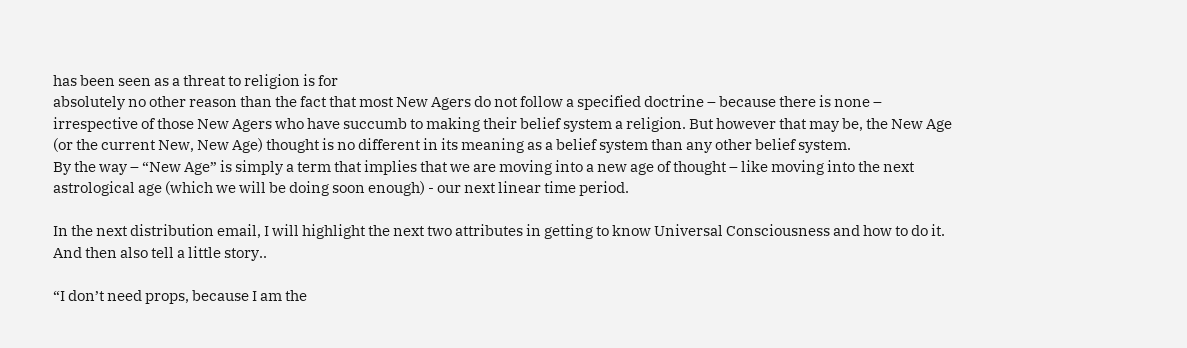has been seen as a threat to religion is for
absolutely no other reason than the fact that most New Agers do not follow a specified doctrine – because there is none – irrespective of those New Agers who have succumb to making their belief system a religion. But however that may be, the New Age (or the current New, New Age) thought is no different in its meaning as a belief system than any other belief system.
By the way – “New Age” is simply a term that implies that we are moving into a new age of thought – like moving into the next astrological age (which we will be doing soon enough) - our next linear time period.

In the next distribution email, I will highlight the next two attributes in getting to know Universal Consciousness and how to do it. And then also tell a little story..

“I don’t need props, because I am the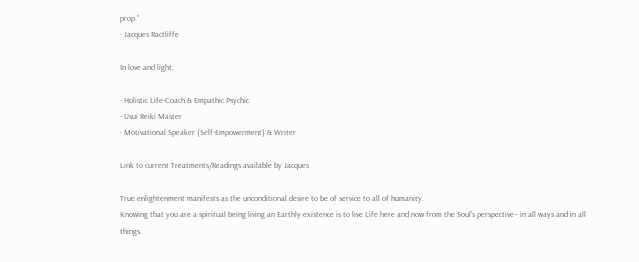prop.”
- Jacques Ractliffe

In love and light,

- Holistic Life-Coach & Empathic Psychic
- Usui Reiki Master
- Motivational Speaker {Self-Empowerment} & Writer

Link to current Treatments/Readings available by Jacques

True enlightenment manifests as the unconditional desire to be of service to all of humanity.
Knowing that you are a spiritual being living an Earthly existence is to live Life here and now from the Soul’s perspective– in all ways and in all things.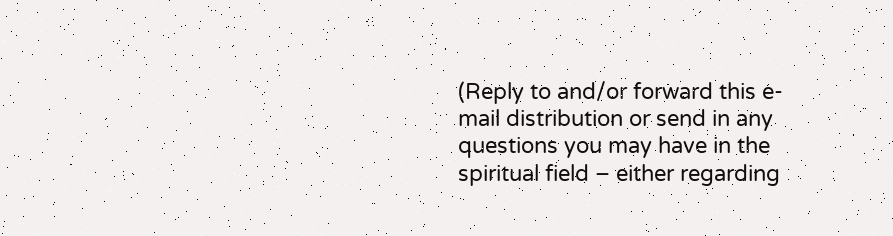(Reply to and/or forward this e-mail distribution or send in any questions you may have in the spiritual field – either regarding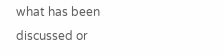what has been discussed or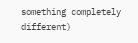something completely different)